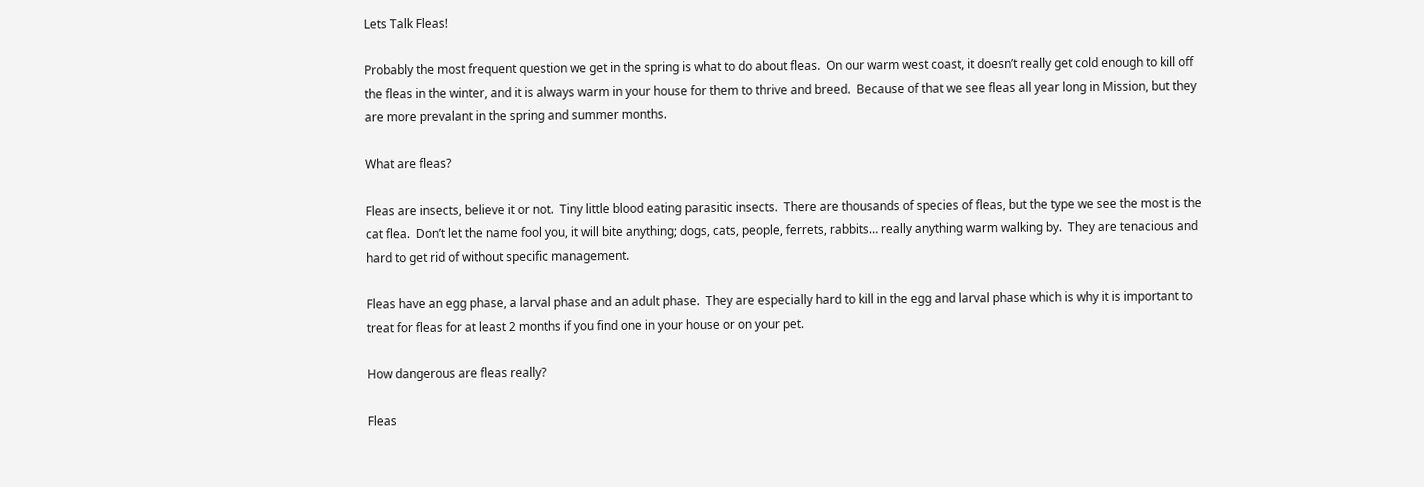Lets Talk Fleas!

Probably the most frequent question we get in the spring is what to do about fleas.  On our warm west coast, it doesn’t really get cold enough to kill off the fleas in the winter, and it is always warm in your house for them to thrive and breed.  Because of that we see fleas all year long in Mission, but they are more prevalant in the spring and summer months.

What are fleas?

Fleas are insects, believe it or not.  Tiny little blood eating parasitic insects.  There are thousands of species of fleas, but the type we see the most is the cat flea.  Don’t let the name fool you, it will bite anything; dogs, cats, people, ferrets, rabbits… really anything warm walking by.  They are tenacious and hard to get rid of without specific management.

Fleas have an egg phase, a larval phase and an adult phase.  They are especially hard to kill in the egg and larval phase which is why it is important to treat for fleas for at least 2 months if you find one in your house or on your pet.

How dangerous are fleas really?

Fleas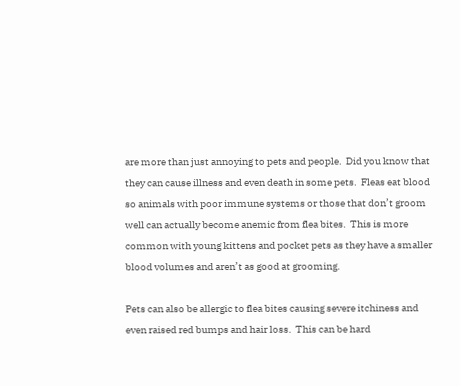are more than just annoying to pets and people.  Did you know that they can cause illness and even death in some pets.  Fleas eat blood so animals with poor immune systems or those that don’t groom well can actually become anemic from flea bites.  This is more common with young kittens and pocket pets as they have a smaller blood volumes and aren’t as good at grooming.

Pets can also be allergic to flea bites causing severe itchiness and even raised red bumps and hair loss.  This can be hard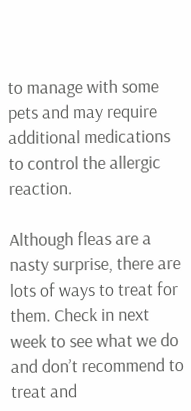to manage with some pets and may require additional medications to control the allergic reaction.

Although fleas are a nasty surprise, there are lots of ways to treat for them. Check in next week to see what we do and don’t recommend to treat and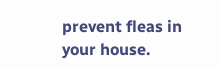prevent fleas in your house.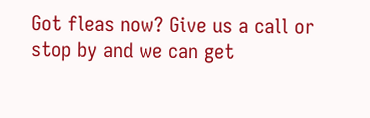Got fleas now? Give us a call or stop by and we can get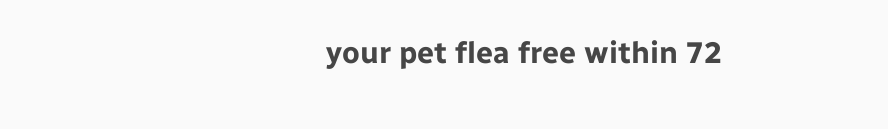your pet flea free within 72